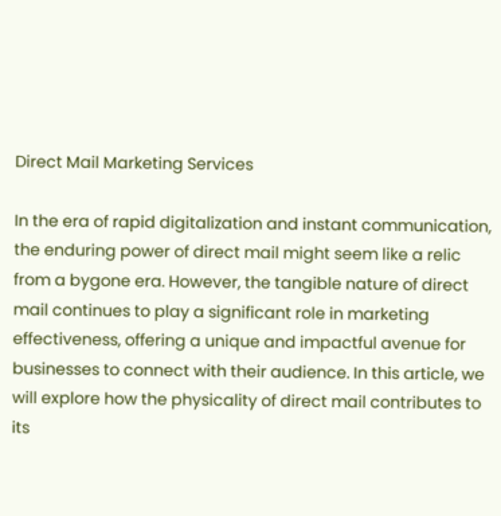Direct Mail Marketing Services

In the era of rapid digitalization and instant communication, the enduring power of direct mail might seem like a relic from a bygone era. However, the tangible nature of direct mail continues to play a significant role in marketing effectiveness, offering a unique and impactful avenue for businesses to connect with their audience. In this article, we will explore how the physicality of direct mail contributes to its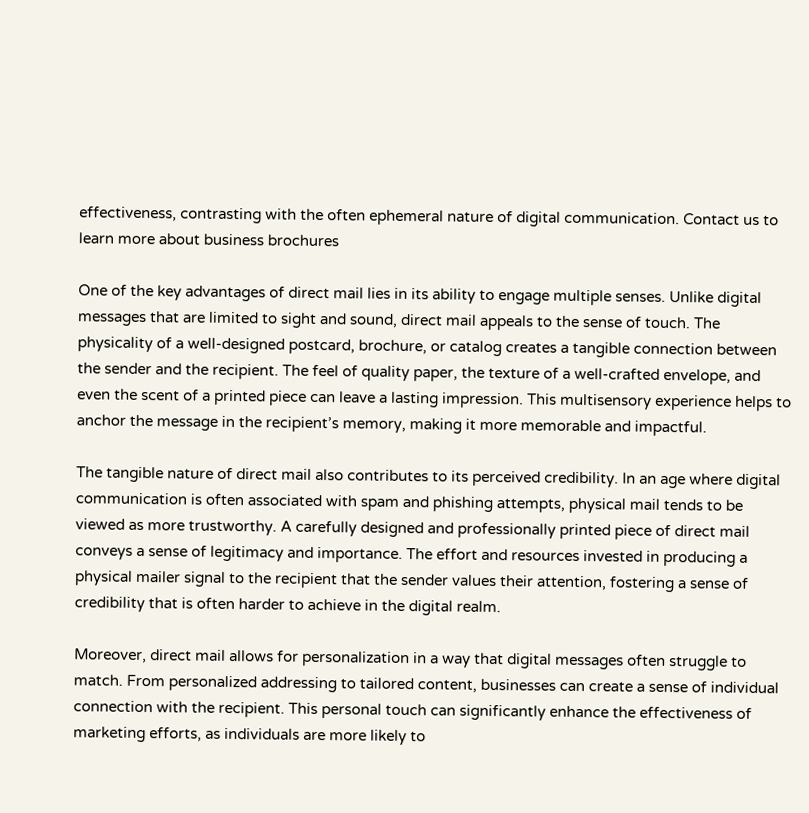effectiveness, contrasting with the often ephemeral nature of digital communication. Contact us to learn more about business brochures

One of the key advantages of direct mail lies in its ability to engage multiple senses. Unlike digital messages that are limited to sight and sound, direct mail appeals to the sense of touch. The physicality of a well-designed postcard, brochure, or catalog creates a tangible connection between the sender and the recipient. The feel of quality paper, the texture of a well-crafted envelope, and even the scent of a printed piece can leave a lasting impression. This multisensory experience helps to anchor the message in the recipient’s memory, making it more memorable and impactful.

The tangible nature of direct mail also contributes to its perceived credibility. In an age where digital communication is often associated with spam and phishing attempts, physical mail tends to be viewed as more trustworthy. A carefully designed and professionally printed piece of direct mail conveys a sense of legitimacy and importance. The effort and resources invested in producing a physical mailer signal to the recipient that the sender values their attention, fostering a sense of credibility that is often harder to achieve in the digital realm.

Moreover, direct mail allows for personalization in a way that digital messages often struggle to match. From personalized addressing to tailored content, businesses can create a sense of individual connection with the recipient. This personal touch can significantly enhance the effectiveness of marketing efforts, as individuals are more likely to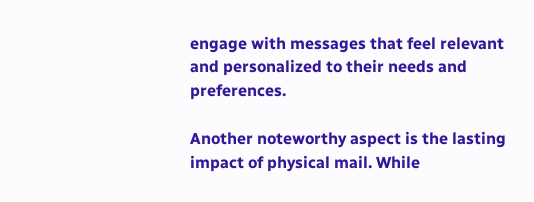engage with messages that feel relevant and personalized to their needs and preferences.

Another noteworthy aspect is the lasting impact of physical mail. While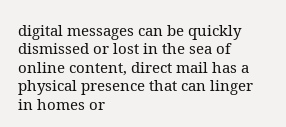digital messages can be quickly dismissed or lost in the sea of online content, direct mail has a physical presence that can linger in homes or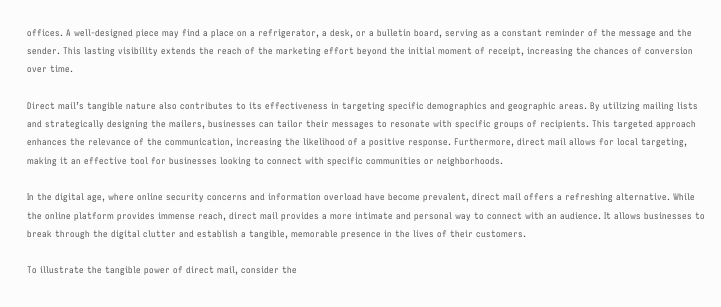offices. A well-designed piece may find a place on a refrigerator, a desk, or a bulletin board, serving as a constant reminder of the message and the sender. This lasting visibility extends the reach of the marketing effort beyond the initial moment of receipt, increasing the chances of conversion over time.

Direct mail’s tangible nature also contributes to its effectiveness in targeting specific demographics and geographic areas. By utilizing mailing lists and strategically designing the mailers, businesses can tailor their messages to resonate with specific groups of recipients. This targeted approach enhances the relevance of the communication, increasing the likelihood of a positive response. Furthermore, direct mail allows for local targeting, making it an effective tool for businesses looking to connect with specific communities or neighborhoods.

In the digital age, where online security concerns and information overload have become prevalent, direct mail offers a refreshing alternative. While the online platform provides immense reach, direct mail provides a more intimate and personal way to connect with an audience. It allows businesses to break through the digital clutter and establish a tangible, memorable presence in the lives of their customers.

To illustrate the tangible power of direct mail, consider the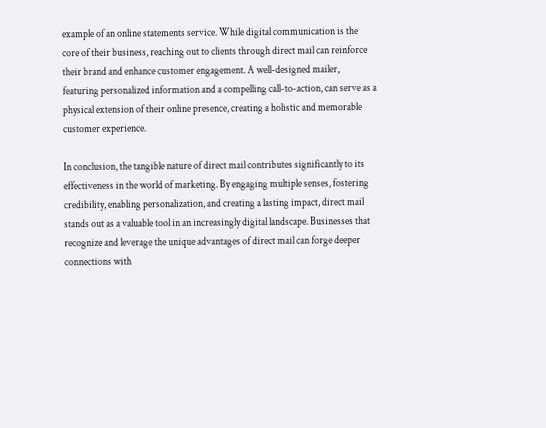example of an online statements service. While digital communication is the core of their business, reaching out to clients through direct mail can reinforce their brand and enhance customer engagement. A well-designed mailer, featuring personalized information and a compelling call-to-action, can serve as a physical extension of their online presence, creating a holistic and memorable customer experience.

In conclusion, the tangible nature of direct mail contributes significantly to its effectiveness in the world of marketing. By engaging multiple senses, fostering credibility, enabling personalization, and creating a lasting impact, direct mail stands out as a valuable tool in an increasingly digital landscape. Businesses that recognize and leverage the unique advantages of direct mail can forge deeper connections with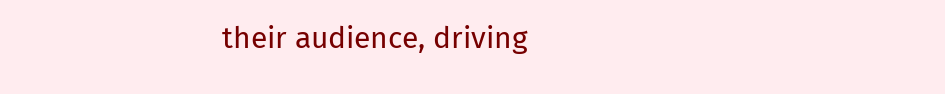their audience, driving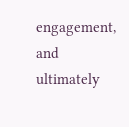engagement, and ultimately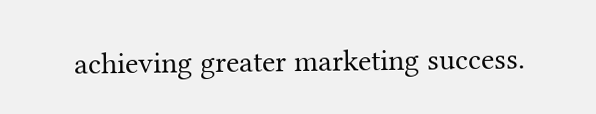achieving greater marketing success.